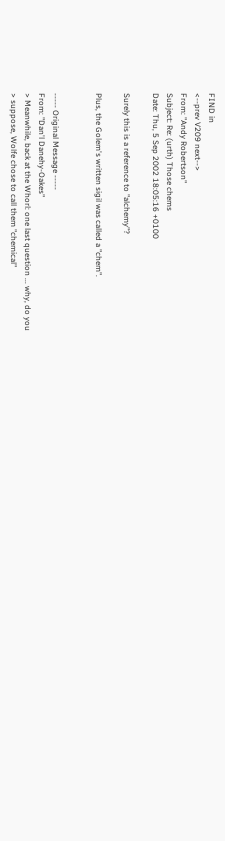FIND in
<--prev V209 next-->
From: "Andy Robertson"
Subject: Re: (urth) Those chems
Date: Thu, 5 Sep 2002 18:05:16 +0100

Surely this is a reference to "alchemy"?

Plus, the Golem's written sigil was called a "chem".


----- Original Message -----
From: "Dan'l Danehy-Oakes"
> Meanwhile, back at the Whorl: one last question ... why, do you
> suppose, Wolfe chose to call them "chemical"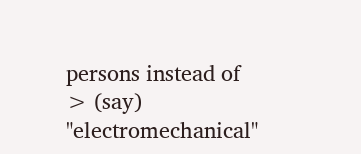persons instead of
> (say) "electromechanical"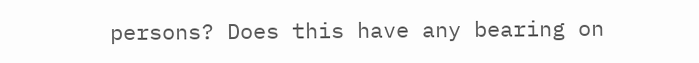persons? Does this have any bearing on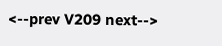<--prev V209 next-->